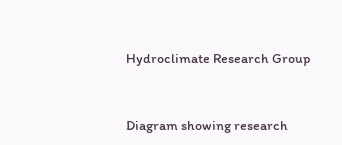Hydroclimate Research Group


Diagram showing research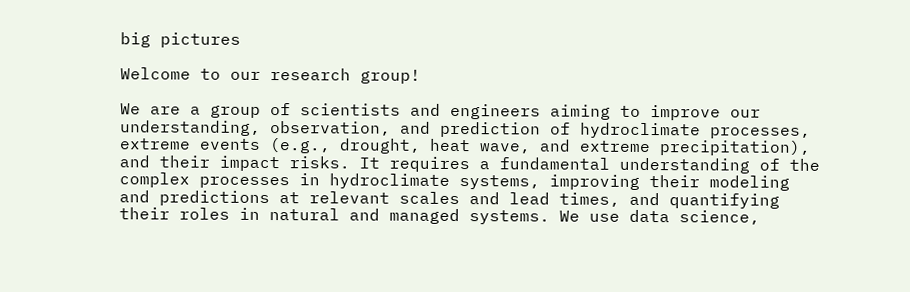big pictures

Welcome to our research group!

We are a group of scientists and engineers aiming to improve our understanding, observation, and prediction of hydroclimate processes, extreme events (e.g., drought, heat wave, and extreme precipitation), and their impact risks. It requires a fundamental understanding of the complex processes in hydroclimate systems, improving their modeling and predictions at relevant scales and lead times, and quantifying their roles in natural and managed systems. We use data science,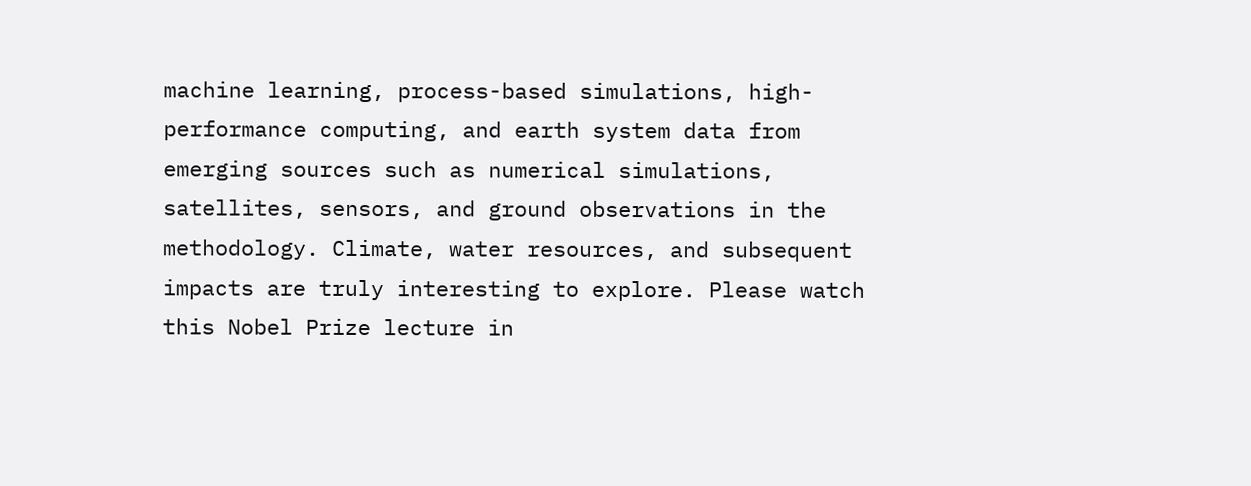machine learning, process-based simulations, high-performance computing, and earth system data from emerging sources such as numerical simulations, satellites, sensors, and ground observations in the methodology. Climate, water resources, and subsequent impacts are truly interesting to explore. Please watch this Nobel Prize lecture in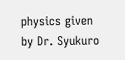physics given by Dr. Syukuro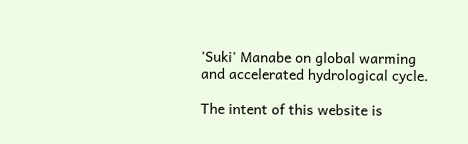'Suki' Manabe on global warming and accelerated hydrological cycle.

The intent of this website is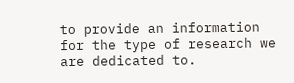to provide an information for the type of research we are dedicated to.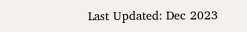Last Updated: Dec 2023